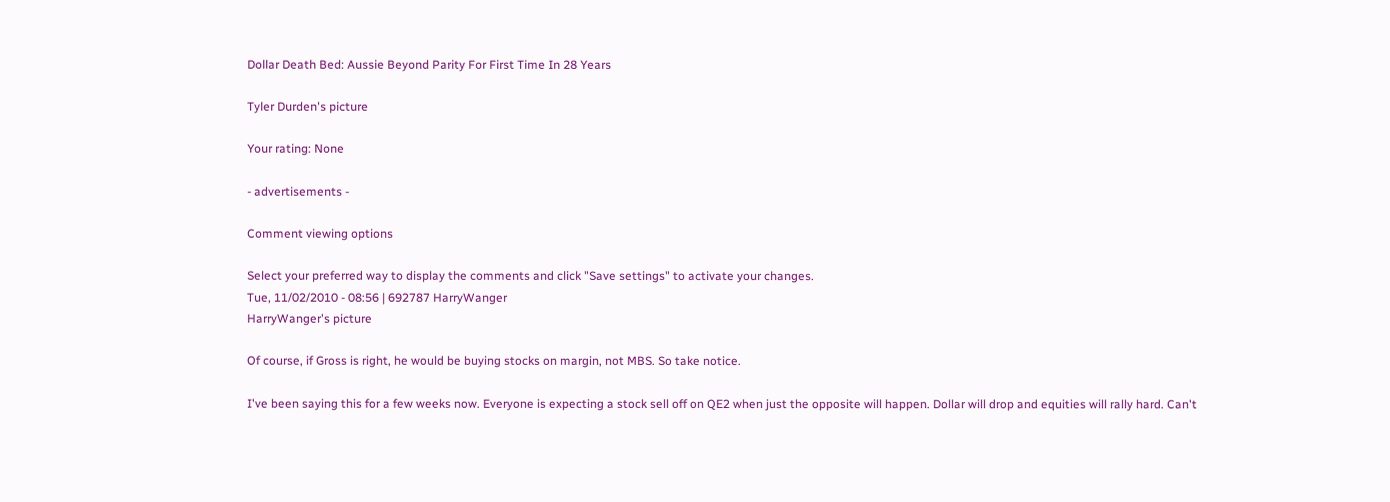Dollar Death Bed: Aussie Beyond Parity For First Time In 28 Years

Tyler Durden's picture

Your rating: None

- advertisements -

Comment viewing options

Select your preferred way to display the comments and click "Save settings" to activate your changes.
Tue, 11/02/2010 - 08:56 | 692787 HarryWanger
HarryWanger's picture

Of course, if Gross is right, he would be buying stocks on margin, not MBS. So take notice.

I've been saying this for a few weeks now. Everyone is expecting a stock sell off on QE2 when just the opposite will happen. Dollar will drop and equities will rally hard. Can't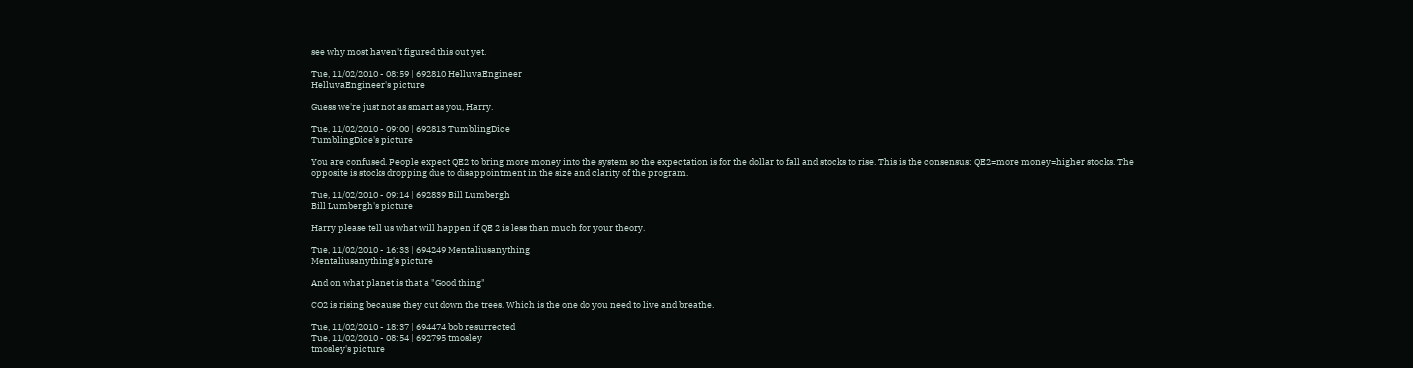see why most haven't figured this out yet.

Tue, 11/02/2010 - 08:59 | 692810 HelluvaEngineer
HelluvaEngineer's picture

Guess we're just not as smart as you, Harry.

Tue, 11/02/2010 - 09:00 | 692813 TumblingDice
TumblingDice's picture

You are confused. People expect QE2 to bring more money into the system so the expectation is for the dollar to fall and stocks to rise. This is the consensus: QE2=more money=higher stocks. The opposite is stocks dropping due to disappointment in the size and clarity of the program.

Tue, 11/02/2010 - 09:14 | 692839 Bill Lumbergh
Bill Lumbergh's picture

Harry please tell us what will happen if QE 2 is less than much for your theory.

Tue, 11/02/2010 - 16:33 | 694249 Mentaliusanything
Mentaliusanything's picture

And on what planet is that a "Good thing"

CO2 is rising because they cut down the trees. Which is the one do you need to live and breathe.

Tue, 11/02/2010 - 18:37 | 694474 bob resurrected
Tue, 11/02/2010 - 08:54 | 692795 tmosley
tmosley's picture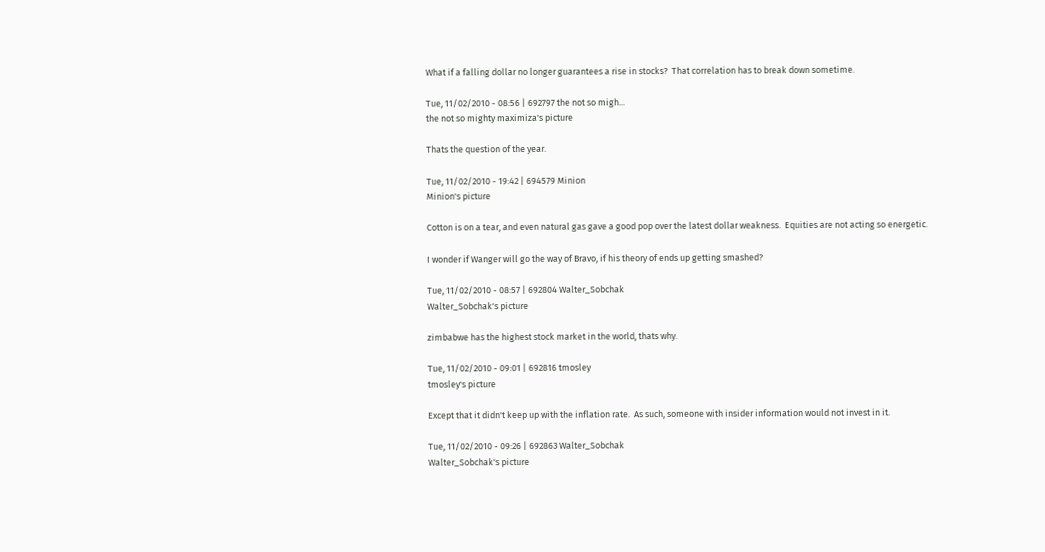What if a falling dollar no longer guarantees a rise in stocks?  That correlation has to break down sometime.

Tue, 11/02/2010 - 08:56 | 692797 the not so migh...
the not so mighty maximiza's picture

Thats the question of the year.

Tue, 11/02/2010 - 19:42 | 694579 Minion
Minion's picture

Cotton is on a tear, and even natural gas gave a good pop over the latest dollar weakness.  Equities are not acting so energetic.

I wonder if Wanger will go the way of Bravo, if his theory of ends up getting smashed?

Tue, 11/02/2010 - 08:57 | 692804 Walter_Sobchak
Walter_Sobchak's picture

zimbabwe has the highest stock market in the world, thats why.

Tue, 11/02/2010 - 09:01 | 692816 tmosley
tmosley's picture

Except that it didn't keep up with the inflation rate.  As such, someone with insider information would not invest in it.

Tue, 11/02/2010 - 09:26 | 692863 Walter_Sobchak
Walter_Sobchak's picture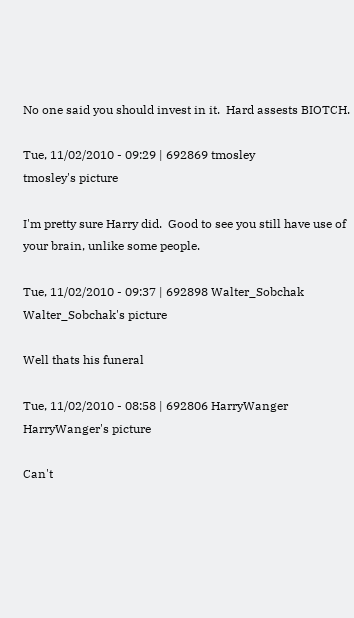No one said you should invest in it.  Hard assests BIOTCH.

Tue, 11/02/2010 - 09:29 | 692869 tmosley
tmosley's picture

I'm pretty sure Harry did.  Good to see you still have use of your brain, unlike some people.

Tue, 11/02/2010 - 09:37 | 692898 Walter_Sobchak
Walter_Sobchak's picture

Well thats his funeral

Tue, 11/02/2010 - 08:58 | 692806 HarryWanger
HarryWanger's picture

Can't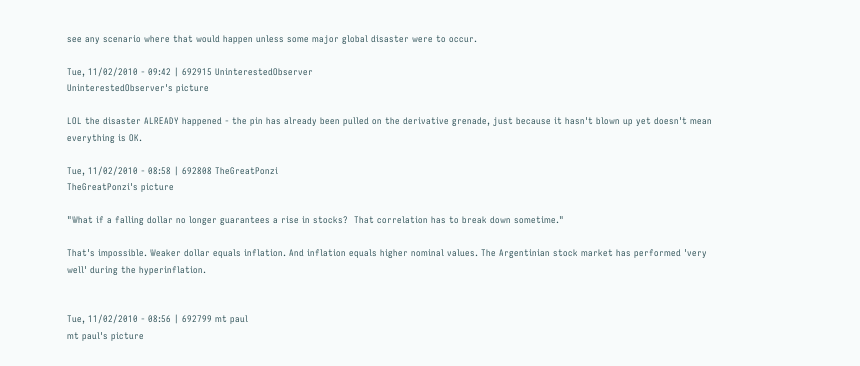see any scenario where that would happen unless some major global disaster were to occur.

Tue, 11/02/2010 - 09:42 | 692915 UninterestedObserver
UninterestedObserver's picture

LOL the disaster ALREADY happened - the pin has already been pulled on the derivative grenade, just because it hasn't blown up yet doesn't mean everything is OK.

Tue, 11/02/2010 - 08:58 | 692808 TheGreatPonzi
TheGreatPonzi's picture

"What if a falling dollar no longer guarantees a rise in stocks?  That correlation has to break down sometime."

That's impossible. Weaker dollar equals inflation. And inflation equals higher nominal values. The Argentinian stock market has performed 'very well' during the hyperinflation.


Tue, 11/02/2010 - 08:56 | 692799 mt paul
mt paul's picture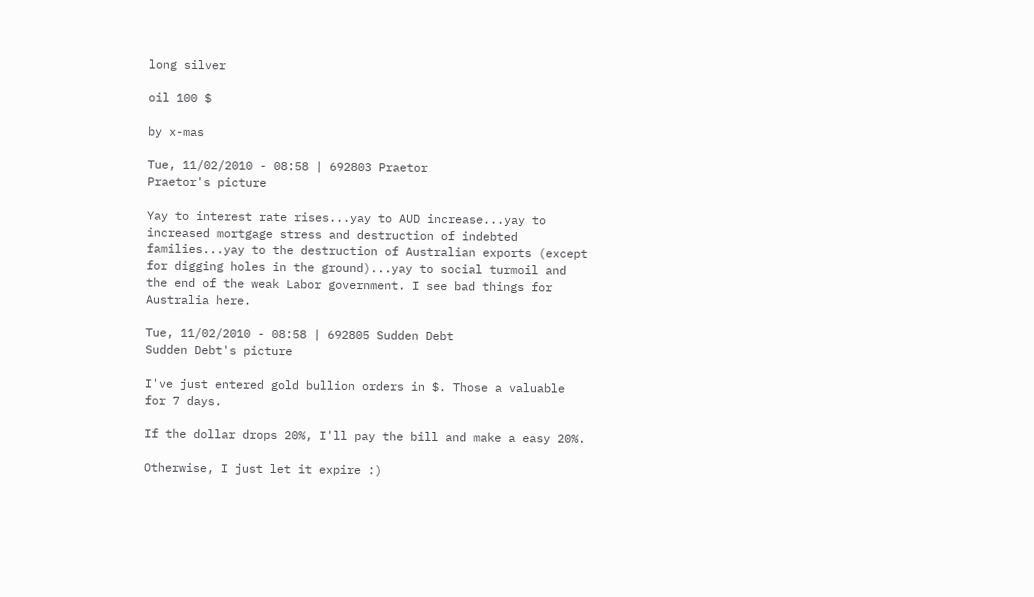long silver

oil 100 $

by x-mas

Tue, 11/02/2010 - 08:58 | 692803 Praetor
Praetor's picture

Yay to interest rate rises...yay to AUD increase...yay to increased mortgage stress and destruction of indebted families...yay to the destruction of Australian exports (except for digging holes in the ground)...yay to social turmoil and the end of the weak Labor government. I see bad things for Australia here.

Tue, 11/02/2010 - 08:58 | 692805 Sudden Debt
Sudden Debt's picture

I've just entered gold bullion orders in $. Those a valuable for 7 days.

If the dollar drops 20%, I'll pay the bill and make a easy 20%.

Otherwise, I just let it expire :)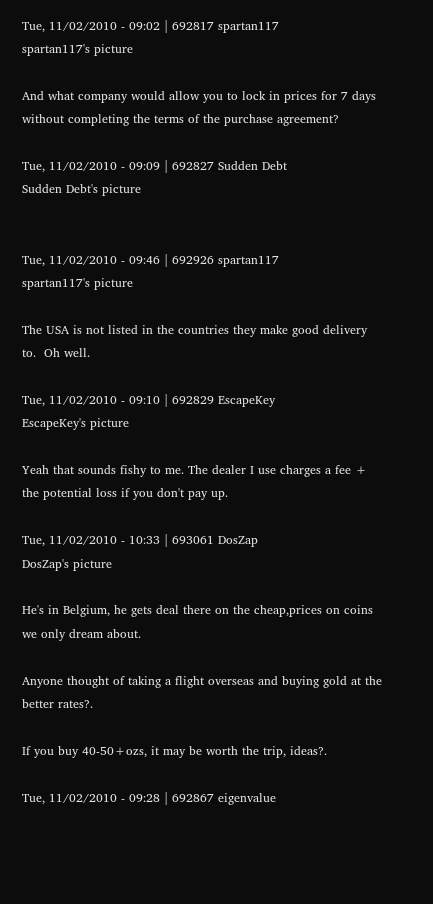Tue, 11/02/2010 - 09:02 | 692817 spartan117
spartan117's picture

And what company would allow you to lock in prices for 7 days without completing the terms of the purchase agreement?

Tue, 11/02/2010 - 09:09 | 692827 Sudden Debt
Sudden Debt's picture


Tue, 11/02/2010 - 09:46 | 692926 spartan117
spartan117's picture

The USA is not listed in the countries they make good delivery to.  Oh well.

Tue, 11/02/2010 - 09:10 | 692829 EscapeKey
EscapeKey's picture

Yeah that sounds fishy to me. The dealer I use charges a fee + the potential loss if you don't pay up.

Tue, 11/02/2010 - 10:33 | 693061 DosZap
DosZap's picture

He's in Belgium, he gets deal there on the cheap,prices on coins we only dream about.

Anyone thought of taking a flight overseas and buying gold at the better rates?.

If you buy 40-50+ozs, it may be worth the trip, ideas?.

Tue, 11/02/2010 - 09:28 | 692867 eigenvalue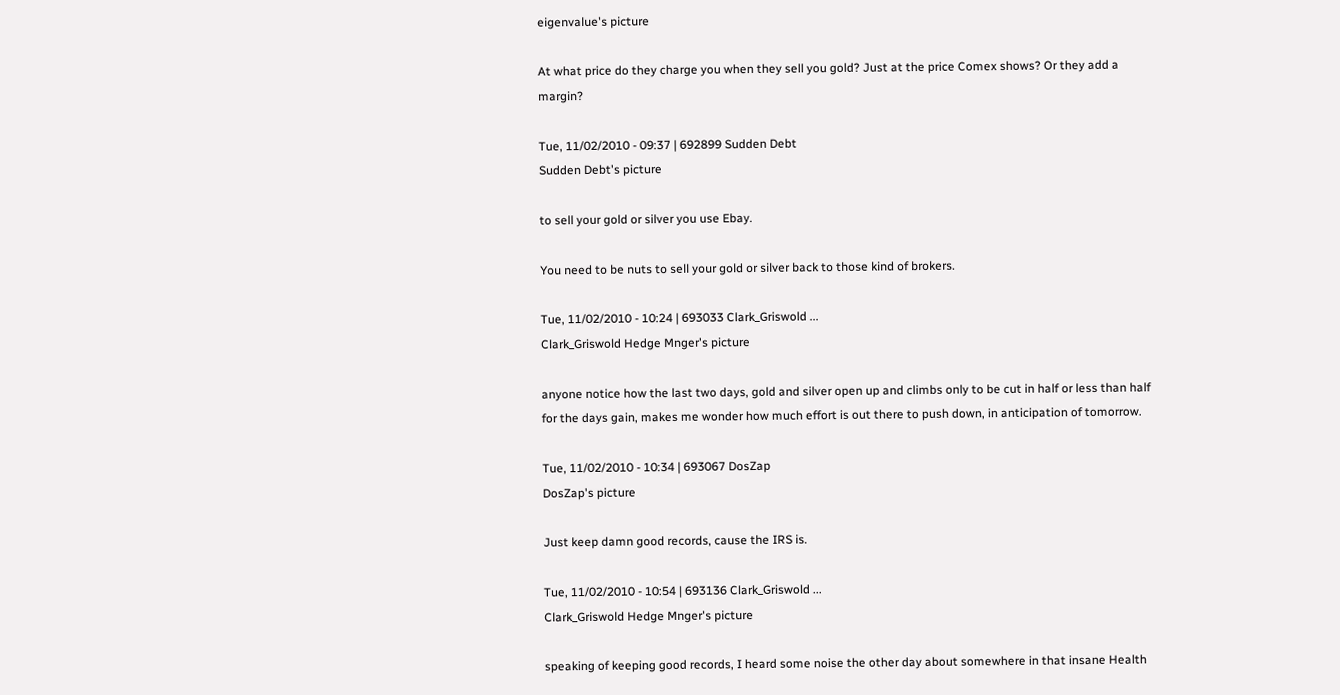eigenvalue's picture

At what price do they charge you when they sell you gold? Just at the price Comex shows? Or they add a margin?

Tue, 11/02/2010 - 09:37 | 692899 Sudden Debt
Sudden Debt's picture

to sell your gold or silver you use Ebay.

You need to be nuts to sell your gold or silver back to those kind of brokers.

Tue, 11/02/2010 - 10:24 | 693033 Clark_Griswold ...
Clark_Griswold Hedge Mnger's picture

anyone notice how the last two days, gold and silver open up and climbs only to be cut in half or less than half for the days gain, makes me wonder how much effort is out there to push down, in anticipation of tomorrow.

Tue, 11/02/2010 - 10:34 | 693067 DosZap
DosZap's picture

Just keep damn good records, cause the IRS is.

Tue, 11/02/2010 - 10:54 | 693136 Clark_Griswold ...
Clark_Griswold Hedge Mnger's picture

speaking of keeping good records, I heard some noise the other day about somewhere in that insane Health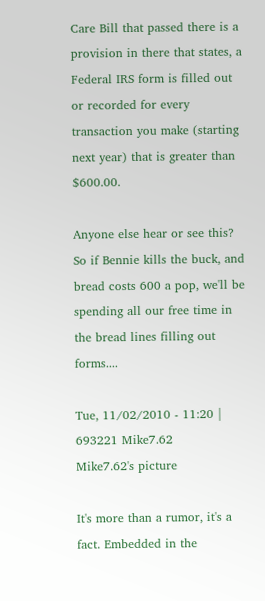Care Bill that passed there is a provision in there that states, a Federal IRS form is filled out or recorded for every transaction you make (starting next year) that is greater than $600.00.

Anyone else hear or see this?  So if Bennie kills the buck, and bread costs 600 a pop, we'll be spending all our free time in the bread lines filling out forms....

Tue, 11/02/2010 - 11:20 | 693221 Mike7.62
Mike7.62's picture

It's more than a rumor, it's a fact. Embedded in the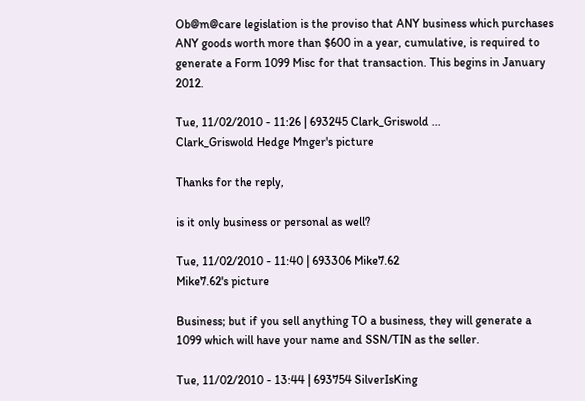Ob@m@care legislation is the proviso that ANY business which purchases ANY goods worth more than $600 in a year, cumulative, is required to generate a Form 1099 Misc for that transaction. This begins in January 2012.

Tue, 11/02/2010 - 11:26 | 693245 Clark_Griswold ...
Clark_Griswold Hedge Mnger's picture

Thanks for the reply,

is it only business or personal as well?

Tue, 11/02/2010 - 11:40 | 693306 Mike7.62
Mike7.62's picture

Business; but if you sell anything TO a business, they will generate a 1099 which will have your name and SSN/TIN as the seller.

Tue, 11/02/2010 - 13:44 | 693754 SilverIsKing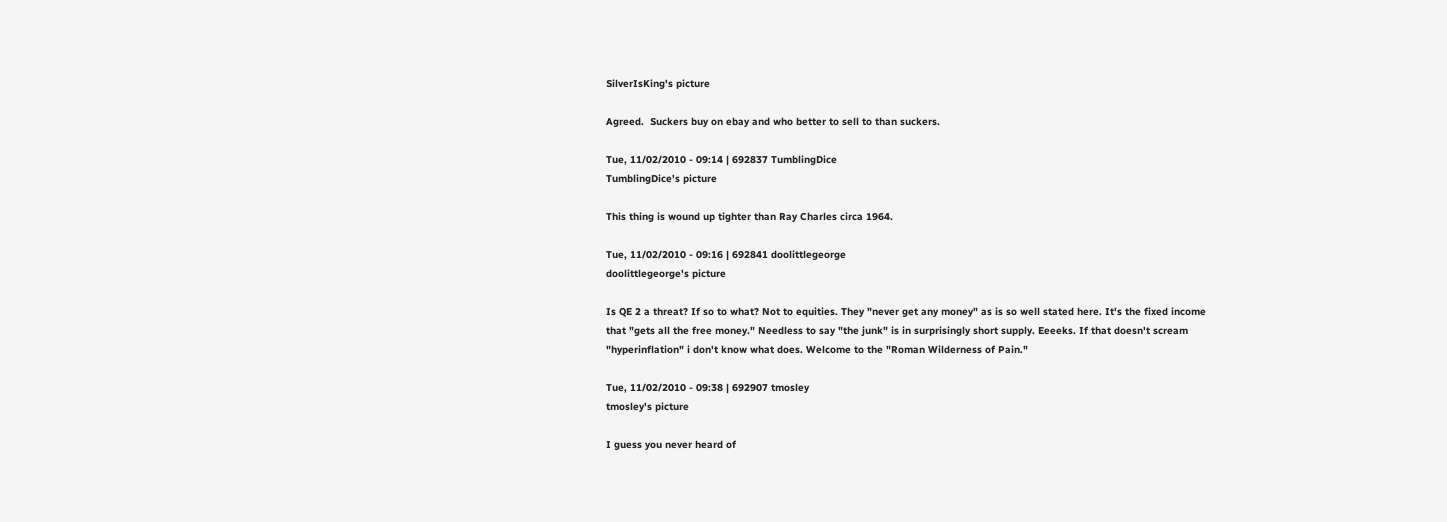SilverIsKing's picture

Agreed.  Suckers buy on ebay and who better to sell to than suckers.

Tue, 11/02/2010 - 09:14 | 692837 TumblingDice
TumblingDice's picture

This thing is wound up tighter than Ray Charles circa 1964.

Tue, 11/02/2010 - 09:16 | 692841 doolittlegeorge
doolittlegeorge's picture

Is QE 2 a threat? If so to what? Not to equities. They "never get any money" as is so well stated here. It's the fixed income that "gets all the free money." Needless to say "the junk" is in surprisingly short supply. Eeeeks. If that doesn't scream "hyperinflation" i don't know what does. Welcome to the "Roman Wilderness of Pain."

Tue, 11/02/2010 - 09:38 | 692907 tmosley
tmosley's picture

I guess you never heard of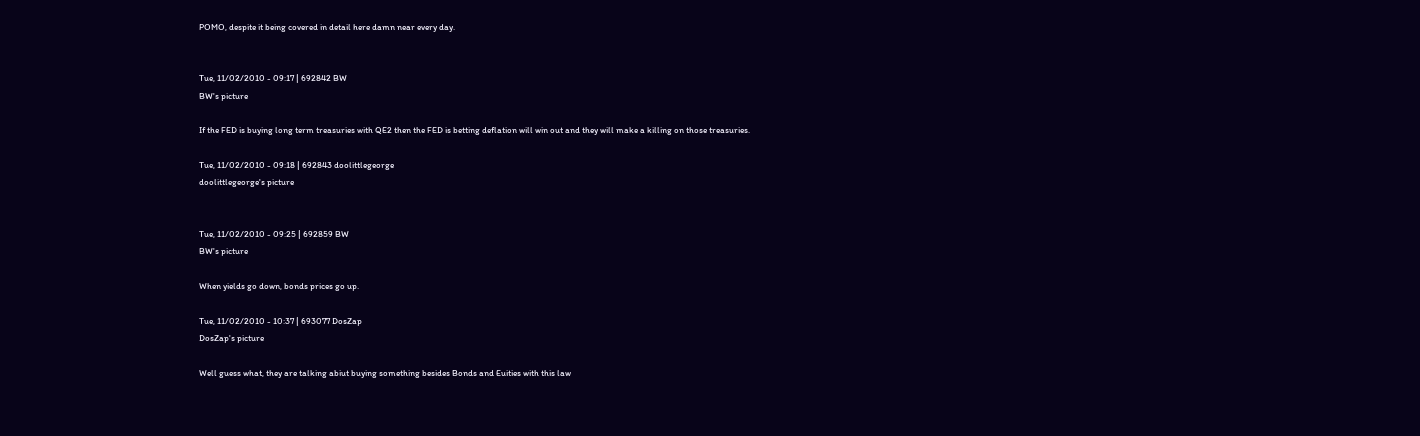POMO, despite it being covered in detail here damn near every day.


Tue, 11/02/2010 - 09:17 | 692842 BW
BW's picture

If the FED is buying long term treasuries with QE2 then the FED is betting deflation will win out and they will make a killing on those treasuries.

Tue, 11/02/2010 - 09:18 | 692843 doolittlegeorge
doolittlegeorge's picture


Tue, 11/02/2010 - 09:25 | 692859 BW
BW's picture

When yields go down, bonds prices go up.

Tue, 11/02/2010 - 10:37 | 693077 DosZap
DosZap's picture

Well guess what, they are talking abiut buying something besides Bonds and Euities with this law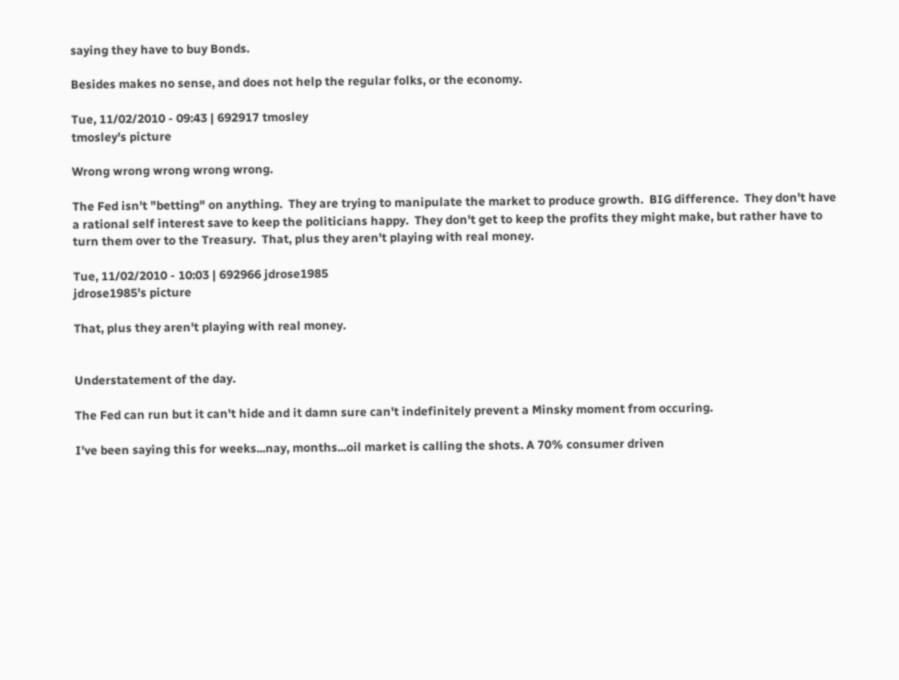saying they have to buy Bonds.

Besides makes no sense, and does not help the regular folks, or the economy.

Tue, 11/02/2010 - 09:43 | 692917 tmosley
tmosley's picture

Wrong wrong wrong wrong wrong.

The Fed isn't "betting" on anything.  They are trying to manipulate the market to produce growth.  BIG difference.  They don't have a rational self interest save to keep the politicians happy.  They don't get to keep the profits they might make, but rather have to turn them over to the Treasury.  That, plus they aren't playing with real money.

Tue, 11/02/2010 - 10:03 | 692966 jdrose1985
jdrose1985's picture

That, plus they aren't playing with real money.


Understatement of the day.

The Fed can run but it can't hide and it damn sure can't indefinitely prevent a Minsky moment from occuring.

I've been saying this for weeks...nay, months...oil market is calling the shots. A 70% consumer driven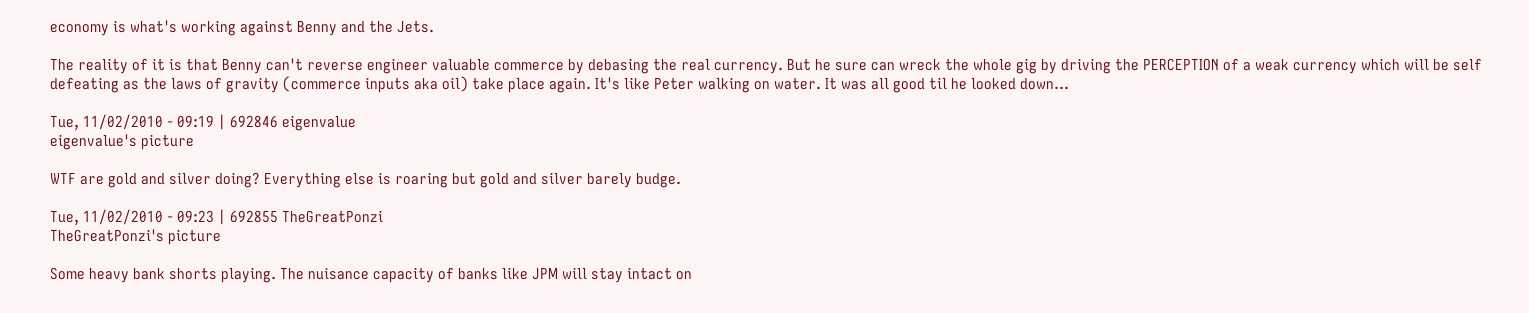economy is what's working against Benny and the Jets.

The reality of it is that Benny can't reverse engineer valuable commerce by debasing the real currency. But he sure can wreck the whole gig by driving the PERCEPTION of a weak currency which will be self defeating as the laws of gravity (commerce inputs aka oil) take place again. It's like Peter walking on water. It was all good til he looked down...

Tue, 11/02/2010 - 09:19 | 692846 eigenvalue
eigenvalue's picture

WTF are gold and silver doing? Everything else is roaring but gold and silver barely budge.

Tue, 11/02/2010 - 09:23 | 692855 TheGreatPonzi
TheGreatPonzi's picture

Some heavy bank shorts playing. The nuisance capacity of banks like JPM will stay intact on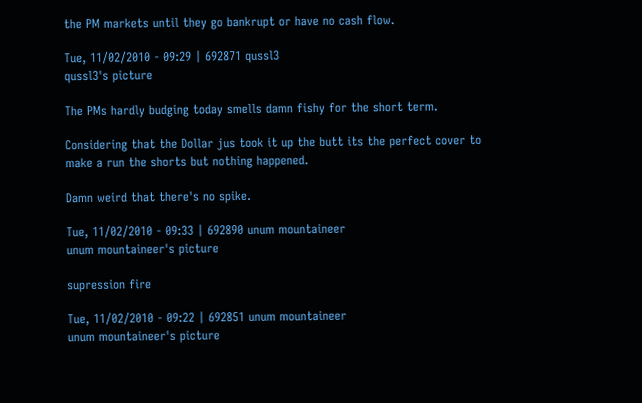the PM markets until they go bankrupt or have no cash flow.

Tue, 11/02/2010 - 09:29 | 692871 qussl3
qussl3's picture

The PMs hardly budging today smells damn fishy for the short term.

Considering that the Dollar jus took it up the butt its the perfect cover to make a run the shorts but nothing happened.

Damn weird that there's no spike.

Tue, 11/02/2010 - 09:33 | 692890 unum mountaineer
unum mountaineer's picture

supression fire

Tue, 11/02/2010 - 09:22 | 692851 unum mountaineer
unum mountaineer's picture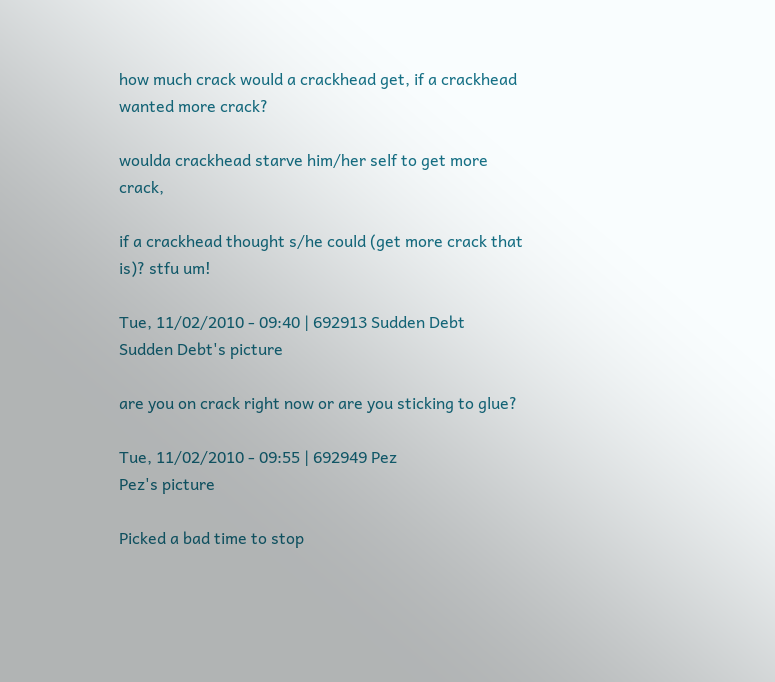how much crack would a crackhead get, if a crackhead wanted more crack?

woulda crackhead starve him/her self to get more crack,

if a crackhead thought s/he could (get more crack that is)? stfu um!

Tue, 11/02/2010 - 09:40 | 692913 Sudden Debt
Sudden Debt's picture

are you on crack right now or are you sticking to glue?

Tue, 11/02/2010 - 09:55 | 692949 Pez
Pez's picture

Picked a bad time to stop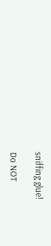sniffing glue!

Do NOT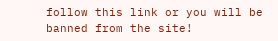follow this link or you will be banned from the site!